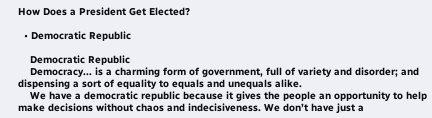How Does a President Get Elected?

  • Democratic Republic

    Democratic Republic
    Democracy... is a charming form of government, full of variety and disorder; and dispensing a sort of equality to equals and unequals alike.
    We have a democratic republic because it gives the people an opportunity to help make decisions without chaos and indecisiveness. We don’t have just a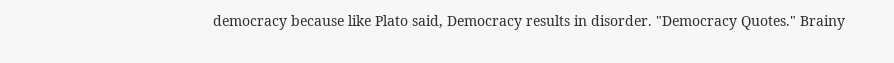democracy because like Plato said, Democracy results in disorder. "Democracy Quotes." Brainy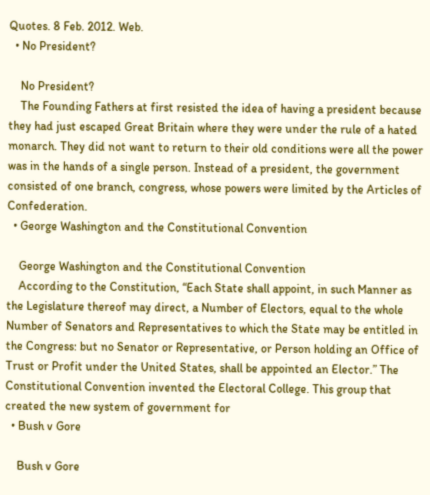Quotes. 8 Feb. 2012. Web.
  • No President?

    No President?
    The Founding Fathers at first resisted the idea of having a president because they had just escaped Great Britain where they were under the rule of a hated monarch. They did not want to return to their old conditions were all the power was in the hands of a single person. Instead of a president, the government consisted of one branch, congress, whose powers were limited by the Articles of Confederation.
  • George Washington and the Constitutional Convention

    George Washington and the Constitutional Convention
    According to the Constitution, “Each State shall appoint, in such Manner as the Legislature thereof may direct, a Number of Electors, equal to the whole Number of Senators and Representatives to which the State may be entitled in the Congress: but no Senator or Representative, or Person holding an Office of Trust or Profit under the United States, shall be appointed an Elector.” The Constitutional Convention invented the Electoral College. This group that created the new system of government for
  • Bush v Gore

    Bush v Gore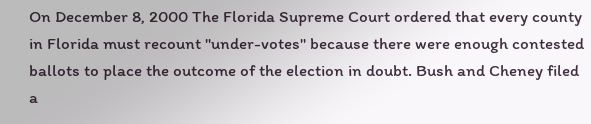On December 8, 2000 The Florida Supreme Court ordered that every county in Florida must recount "under-votes" because there were enough contested ballots to place the outcome of the election in doubt. Bush and Cheney filed a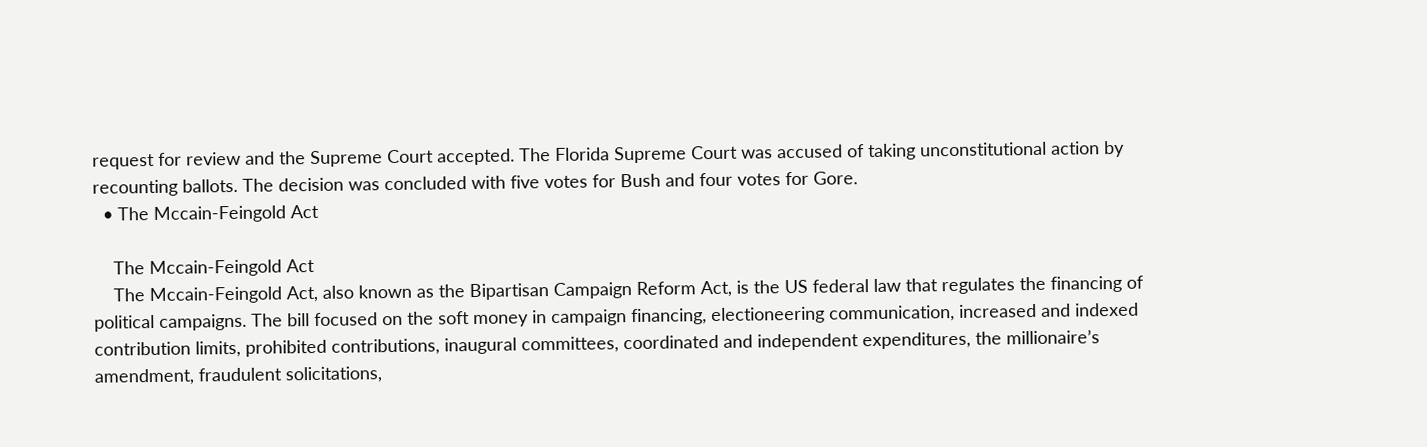request for review and the Supreme Court accepted. The Florida Supreme Court was accused of taking unconstitutional action by recounting ballots. The decision was concluded with five votes for Bush and four votes for Gore.
  • The Mccain-Feingold Act

    The Mccain-Feingold Act
    The Mccain-Feingold Act, also known as the Bipartisan Campaign Reform Act, is the US federal law that regulates the financing of political campaigns. The bill focused on the soft money in campaign financing, electioneering communication, increased and indexed contribution limits, prohibited contributions, inaugural committees, coordinated and independent expenditures, the millionaire’s amendment, fraudulent solicitations,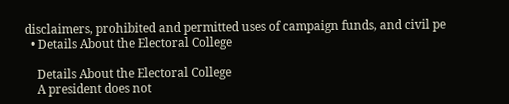disclaimers, prohibited and permitted uses of campaign funds, and civil pe
  • Details About the Electoral College

    Details About the Electoral College
    A president does not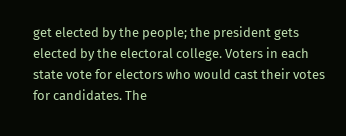get elected by the people; the president gets elected by the electoral college. Voters in each state vote for electors who would cast their votes for candidates. The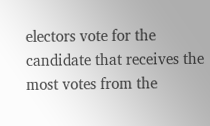electors vote for the candidate that receives the most votes from the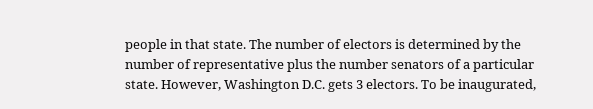people in that state. The number of electors is determined by the number of representative plus the number senators of a particular state. However, Washington D.C. gets 3 electors. To be inaugurated,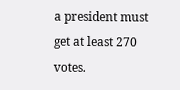a president must get at least 270 votes.